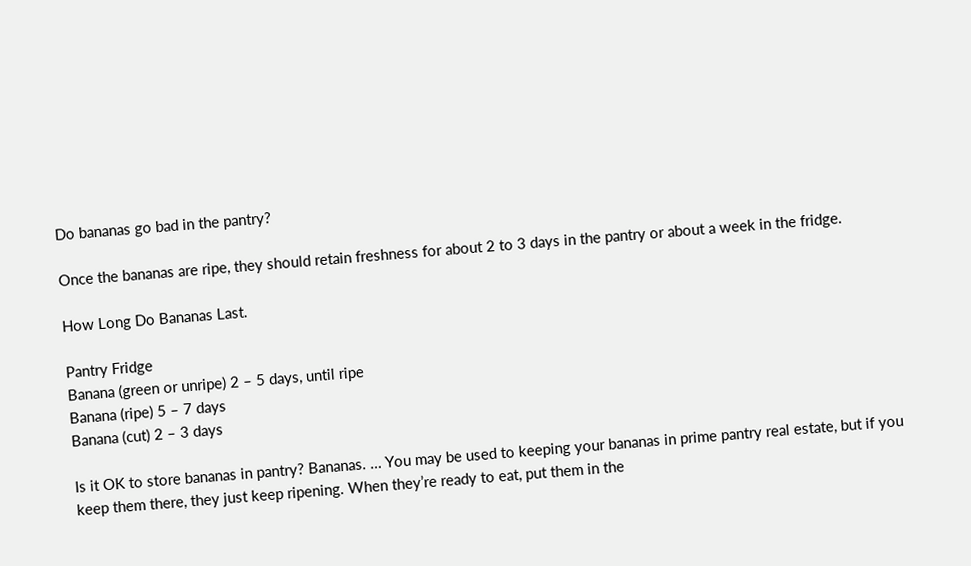Do bananas go bad in the pantry?

Once the bananas are ripe, they should retain freshness for about 2 to 3 days in the pantry or about a week in the fridge.

How Long Do Bananas Last.

Pantry Fridge
Banana (green or unripe) 2 – 5 days, until ripe
Banana (ripe) 5 – 7 days
Banana (cut) 2 – 3 days

Is it OK to store bananas in pantry? Bananas. … You may be used to keeping your bananas in prime pantry real estate, but if you keep them there, they just keep ripening. When they’re ready to eat, put them in the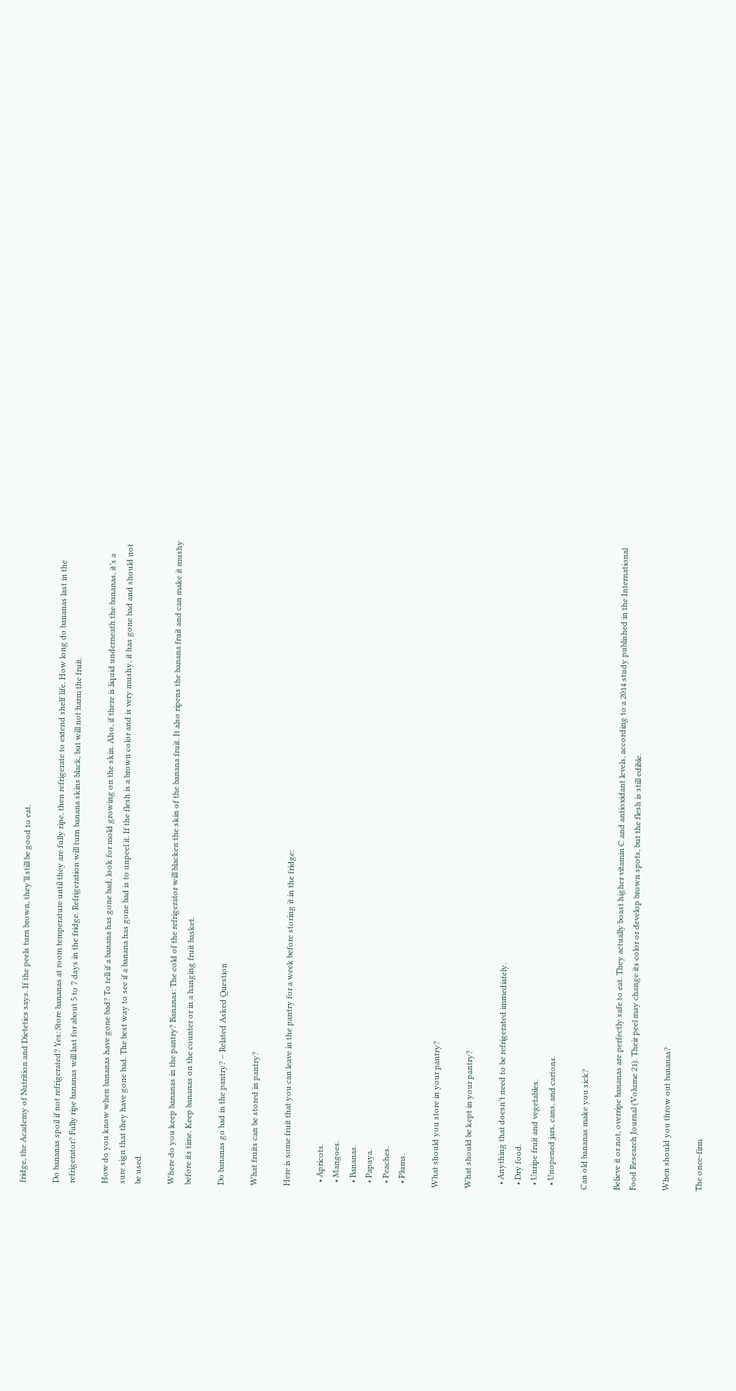fridge, the Academy of Nutrition and Dietetics says. If the peels turn brown, they’ll still be good to eat.

Do bananas spoil if not refrigerated? Yes: Store bananas at room temperature until they are fully ripe, then refrigerate to extend shelf life. How long do bananas last in the refrigerator? Fully ripe bananas will last for about 5 to 7 days in the fridge. Refrigeration will turn banana skins black, but will not harm the fruit.

How do you know when bananas have gone bad? To tell if a banana has gone bad, look for mold growing on the skin. Also, if there is liquid underneath the bananas, it’s a sure sign that they have gone bad. The best way to see if a banana has gone bad is to unpeel it. If the flesh is a brown color and is very mushy, it has gone bad and should not be used.

Where do you keep bananas in the pantry? Bananas: The cold of the refrigerator will blacken the skin of the banana fruit. It also ripens the banana fruit and can make it mushy before its time. Keep bananas on the counter or in a hanging fruit basket.

Do bananas go bad in the pantry? – Related Asked Question

What fruits can be stored in pantry?

Here is some fruit that you can leave in the pantry for a week before storing it in the fridge:

  • Apricots.
  • Mangoes.
  • Bananas.
  • Papaya.
  • Peaches.
  • Plums.

What should you store in your pantry?

What should be kept in your pantry?

  • Anything that doesn’t need to be refrigerated immediately.
  • Dry food.
  • Unripe fruit and vegetables.
  • Unopened jars, cans, and cartons.

Can old bananas make you sick?

Believe it or not, overripe bananas are perfectly safe to eat. They actually boast higher vitamin C and antioxidant levels, according to a 2014 study published in the International Food Research Journal (Volume 21). Their peel may change its color or develop brown spots, but the flesh is still edible.

When should you throw out bananas?

The once-firm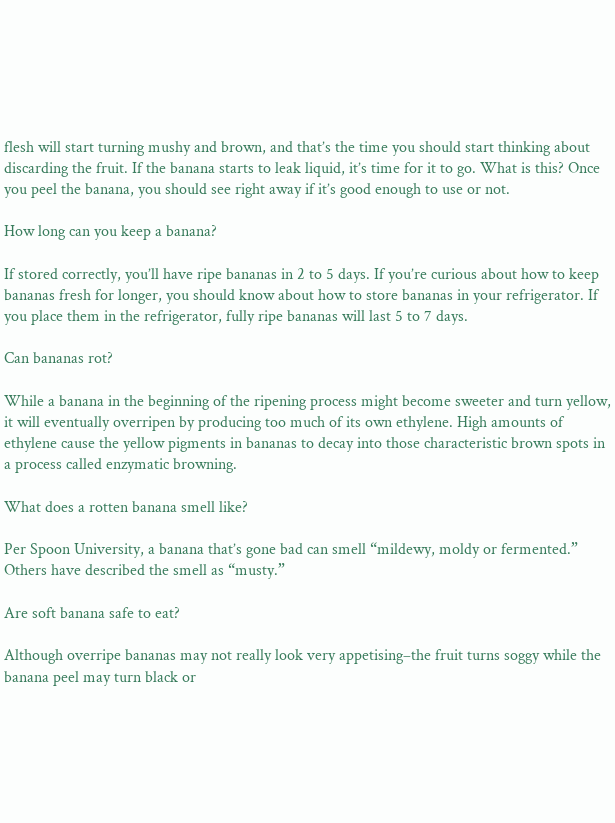flesh will start turning mushy and brown, and that’s the time you should start thinking about discarding the fruit. If the banana starts to leak liquid, it’s time for it to go. What is this? Once you peel the banana, you should see right away if it’s good enough to use or not.

How long can you keep a banana?

If stored correctly, you’ll have ripe bananas in 2 to 5 days. If you’re curious about how to keep bananas fresh for longer, you should know about how to store bananas in your refrigerator. If you place them in the refrigerator, fully ripe bananas will last 5 to 7 days.

Can bananas rot?

While a banana in the beginning of the ripening process might become sweeter and turn yellow, it will eventually overripen by producing too much of its own ethylene. High amounts of ethylene cause the yellow pigments in bananas to decay into those characteristic brown spots in a process called enzymatic browning.

What does a rotten banana smell like?

Per Spoon University, a banana that’s gone bad can smell “mildewy, moldy or fermented.” Others have described the smell as “musty.”

Are soft banana safe to eat?

Although overripe bananas may not really look very appetising–the fruit turns soggy while the banana peel may turn black or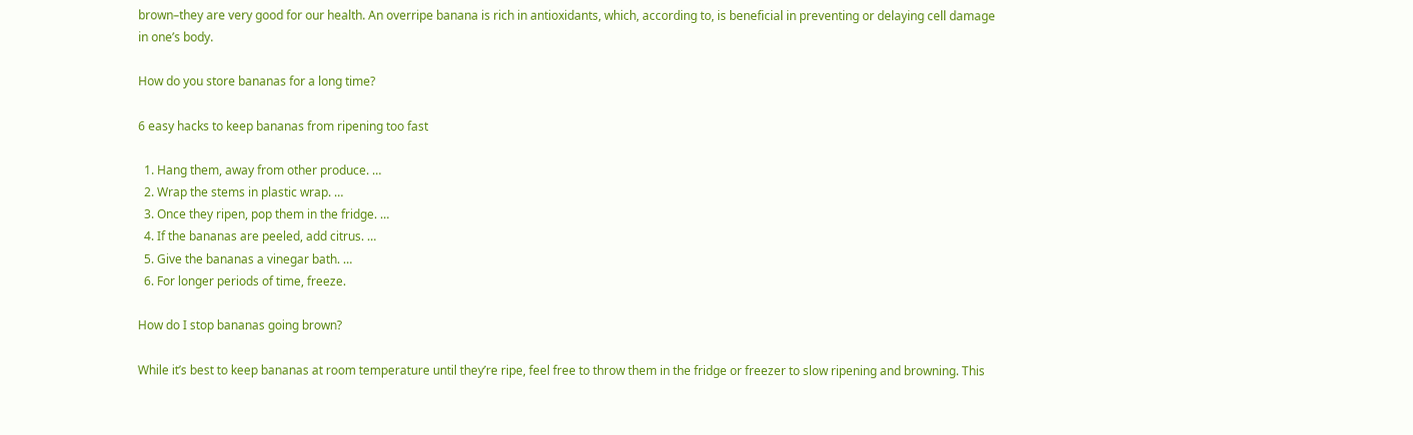brown–they are very good for our health. An overripe banana is rich in antioxidants, which, according to, is beneficial in preventing or delaying cell damage in one’s body.

How do you store bananas for a long time?

6 easy hacks to keep bananas from ripening too fast

  1. Hang them, away from other produce. …
  2. Wrap the stems in plastic wrap. …
  3. Once they ripen, pop them in the fridge. …
  4. If the bananas are peeled, add citrus. …
  5. Give the bananas a vinegar bath. …
  6. For longer periods of time, freeze.

How do I stop bananas going brown?

While it’s best to keep bananas at room temperature until they’re ripe, feel free to throw them in the fridge or freezer to slow ripening and browning. This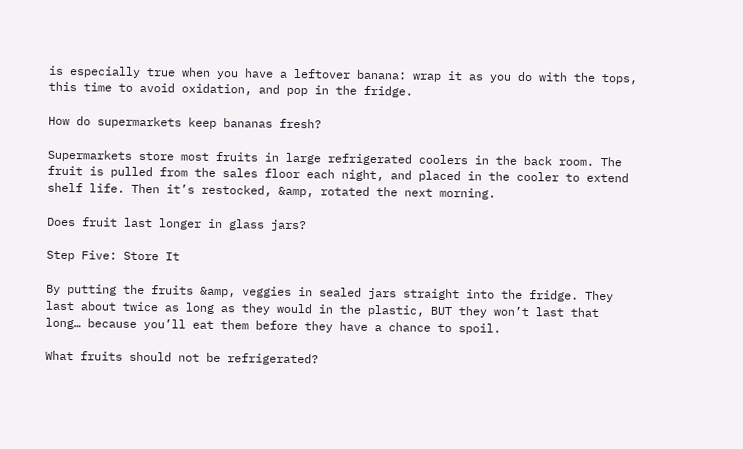is especially true when you have a leftover banana: wrap it as you do with the tops, this time to avoid oxidation, and pop in the fridge.

How do supermarkets keep bananas fresh?

Supermarkets store most fruits in large refrigerated coolers in the back room. The fruit is pulled from the sales floor each night, and placed in the cooler to extend shelf life. Then it’s restocked, &amp, rotated the next morning.

Does fruit last longer in glass jars?

Step Five: Store It

By putting the fruits &amp, veggies in sealed jars straight into the fridge. They last about twice as long as they would in the plastic, BUT they won’t last that long… because you’ll eat them before they have a chance to spoil.

What fruits should not be refrigerated?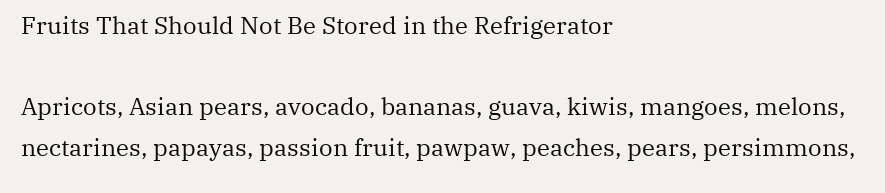Fruits That Should Not Be Stored in the Refrigerator

Apricots, Asian pears, avocado, bananas, guava, kiwis, mangoes, melons, nectarines, papayas, passion fruit, pawpaw, peaches, pears, persimmons,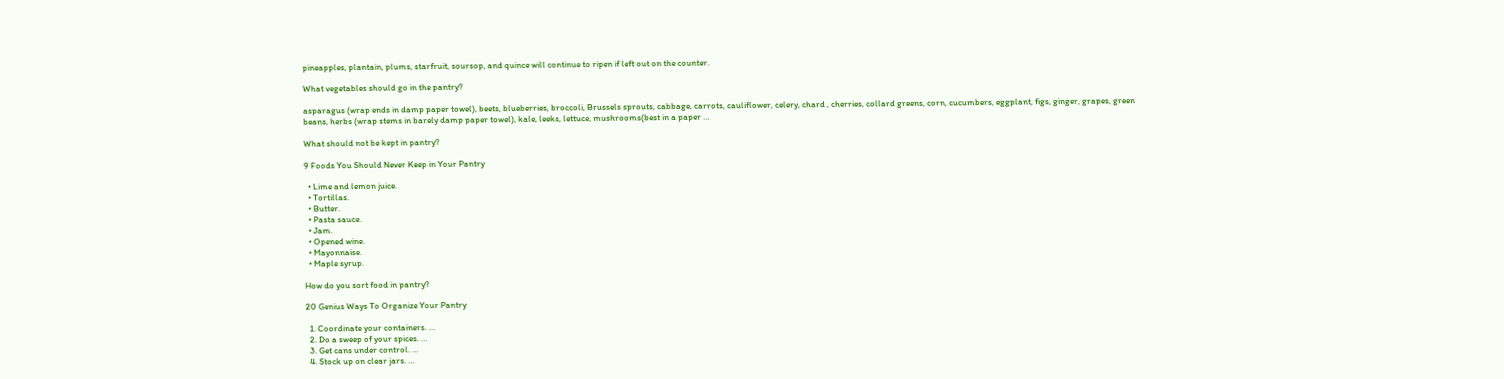pineapples, plantain, plums, starfruit, soursop, and quince will continue to ripen if left out on the counter.

What vegetables should go in the pantry?

asparagus (wrap ends in damp paper towel), beets, blueberries, broccoli, Brussels sprouts, cabbage, carrots, cauliflower, celery, chard , cherries, collard greens, corn, cucumbers, eggplant, figs, ginger, grapes, green beans, herbs (wrap stems in barely damp paper towel), kale, leeks, lettuce, mushrooms(best in a paper …

What should not be kept in pantry?

9 Foods You Should Never Keep in Your Pantry

  • Lime and lemon juice.
  • Tortillas.
  • Butter.
  • Pasta sauce.
  • Jam.
  • Opened wine.
  • Mayonnaise.
  • Maple syrup.

How do you sort food in pantry?

20 Genius Ways To Organize Your Pantry

  1. Coordinate your containers. …
  2. Do a sweep of your spices. …
  3. Get cans under control. …
  4. Stock up on clear jars. …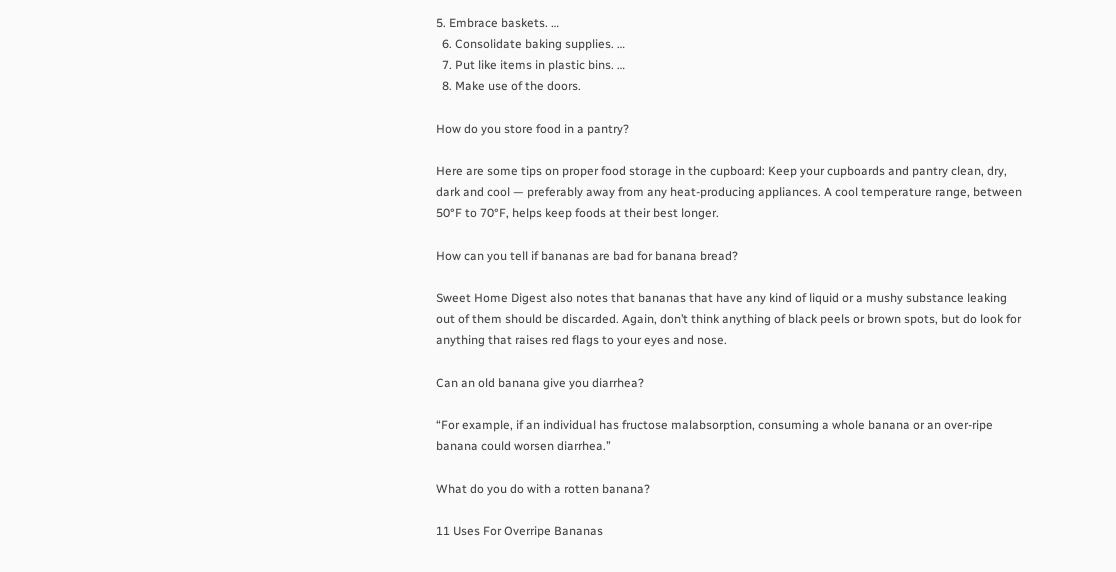5. Embrace baskets. …
  6. Consolidate baking supplies. …
  7. Put like items in plastic bins. …
  8. Make use of the doors.

How do you store food in a pantry?

Here are some tips on proper food storage in the cupboard: Keep your cupboards and pantry clean, dry, dark and cool — preferably away from any heat-producing appliances. A cool temperature range, between 50°F to 70°F, helps keep foods at their best longer.

How can you tell if bananas are bad for banana bread?

Sweet Home Digest also notes that bananas that have any kind of liquid or a mushy substance leaking out of them should be discarded. Again, don’t think anything of black peels or brown spots, but do look for anything that raises red flags to your eyes and nose.

Can an old banana give you diarrhea?

“For example, if an individual has fructose malabsorption, consuming a whole banana or an over-ripe banana could worsen diarrhea.”

What do you do with a rotten banana?

11 Uses For Overripe Bananas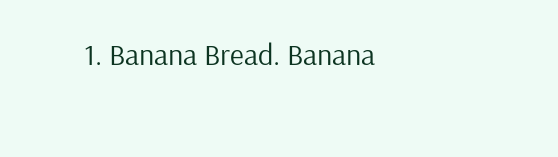1. Banana Bread. Banana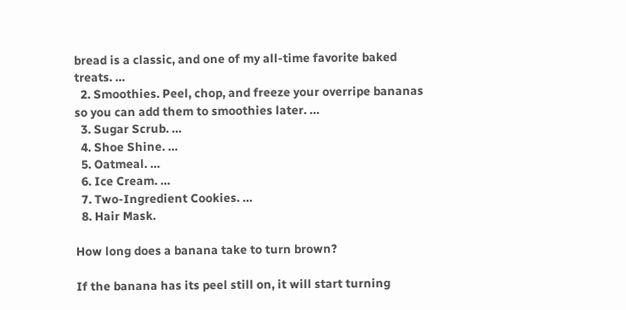bread is a classic, and one of my all-time favorite baked treats. …
  2. Smoothies. Peel, chop, and freeze your overripe bananas so you can add them to smoothies later. …
  3. Sugar Scrub. …
  4. Shoe Shine. …
  5. Oatmeal. …
  6. Ice Cream. …
  7. Two-Ingredient Cookies. …
  8. Hair Mask.

How long does a banana take to turn brown?

If the banana has its peel still on, it will start turning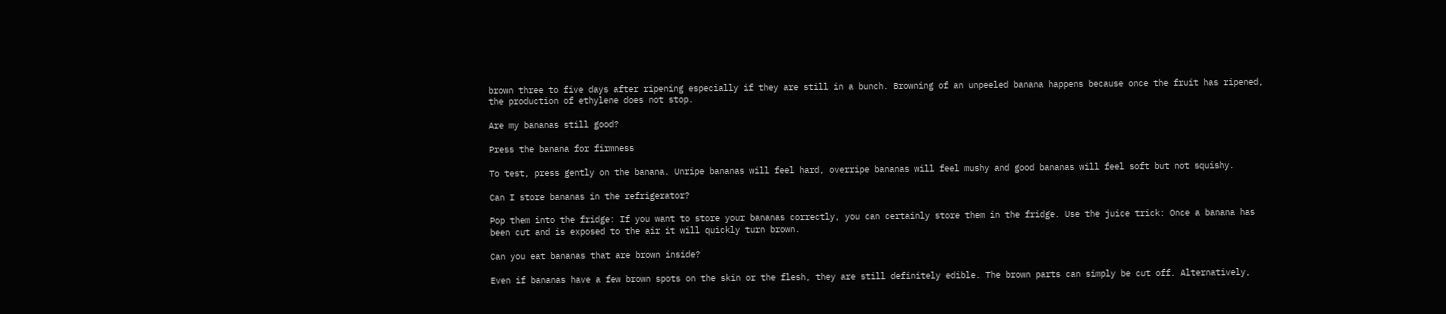brown three to five days after ripening especially if they are still in a bunch. Browning of an unpeeled banana happens because once the fruit has ripened, the production of ethylene does not stop.

Are my bananas still good?

Press the banana for firmness

To test, press gently on the banana. Unripe bananas will feel hard, overripe bananas will feel mushy and good bananas will feel soft but not squishy.

Can I store bananas in the refrigerator?

Pop them into the fridge: If you want to store your bananas correctly, you can certainly store them in the fridge. Use the juice trick: Once a banana has been cut and is exposed to the air it will quickly turn brown.

Can you eat bananas that are brown inside?

Even if bananas have a few brown spots on the skin or the flesh, they are still definitely edible. The brown parts can simply be cut off. Alternatively,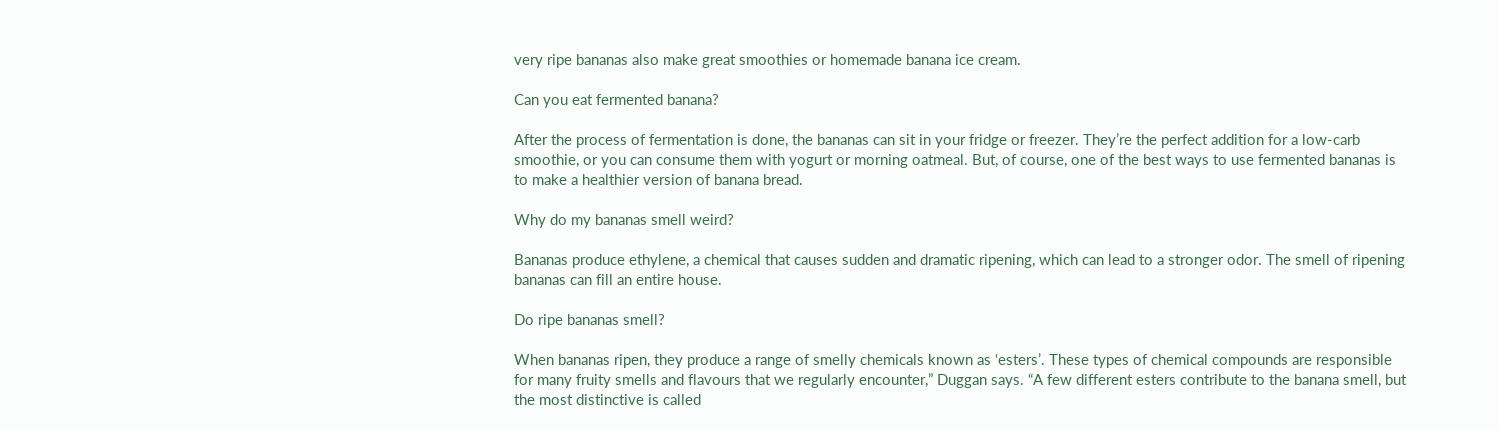very ripe bananas also make great smoothies or homemade banana ice cream.

Can you eat fermented banana?

After the process of fermentation is done, the bananas can sit in your fridge or freezer. They’re the perfect addition for a low-carb smoothie, or you can consume them with yogurt or morning oatmeal. But, of course, one of the best ways to use fermented bananas is to make a healthier version of banana bread.

Why do my bananas smell weird?

Bananas produce ethylene, a chemical that causes sudden and dramatic ripening, which can lead to a stronger odor. The smell of ripening bananas can fill an entire house.

Do ripe bananas smell?

When bananas ripen, they produce a range of smelly chemicals known as ‘esters’. These types of chemical compounds are responsible for many fruity smells and flavours that we regularly encounter,” Duggan says. “A few different esters contribute to the banana smell, but the most distinctive is called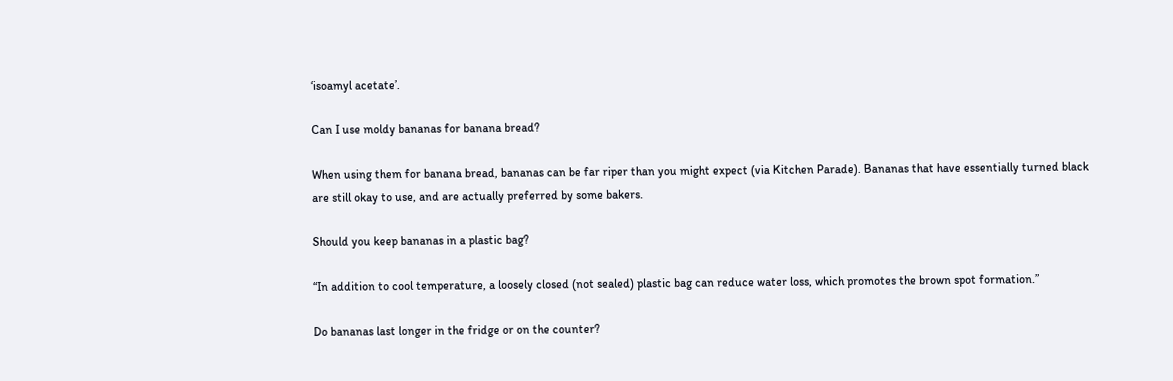‘isoamyl acetate’.

Can I use moldy bananas for banana bread?

When using them for banana bread, bananas can be far riper than you might expect (via Kitchen Parade). Bananas that have essentially turned black are still okay to use, and are actually preferred by some bakers.

Should you keep bananas in a plastic bag?

“In addition to cool temperature, a loosely closed (not sealed) plastic bag can reduce water loss, which promotes the brown spot formation.”

Do bananas last longer in the fridge or on the counter?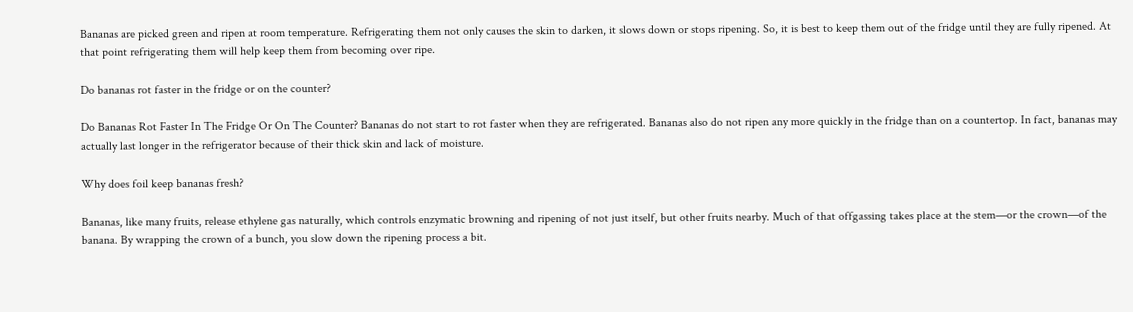Bananas are picked green and ripen at room temperature. Refrigerating them not only causes the skin to darken, it slows down or stops ripening. So, it is best to keep them out of the fridge until they are fully ripened. At that point refrigerating them will help keep them from becoming over ripe.

Do bananas rot faster in the fridge or on the counter?

Do Bananas Rot Faster In The Fridge Or On The Counter? Bananas do not start to rot faster when they are refrigerated. Bananas also do not ripen any more quickly in the fridge than on a countertop. In fact, bananas may actually last longer in the refrigerator because of their thick skin and lack of moisture.

Why does foil keep bananas fresh?

Bananas, like many fruits, release ethylene gas naturally, which controls enzymatic browning and ripening of not just itself, but other fruits nearby. Much of that offgassing takes place at the stem—or the crown—of the banana. By wrapping the crown of a bunch, you slow down the ripening process a bit.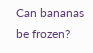Can bananas be frozen?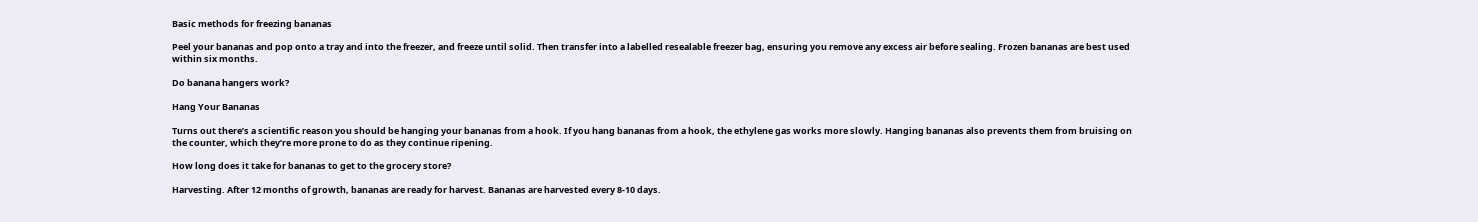Basic methods for freezing bananas

Peel your bananas and pop onto a tray and into the freezer, and freeze until solid. Then transfer into a labelled resealable freezer bag, ensuring you remove any excess air before sealing. Frozen bananas are best used within six months.

Do banana hangers work?

Hang Your Bananas

Turns out there’s a scientific reason you should be hanging your bananas from a hook. If you hang bananas from a hook, the ethylene gas works more slowly. Hanging bananas also prevents them from bruising on the counter, which they’re more prone to do as they continue ripening.

How long does it take for bananas to get to the grocery store?

Harvesting. After 12 months of growth, bananas are ready for harvest. Bananas are harvested every 8-10 days.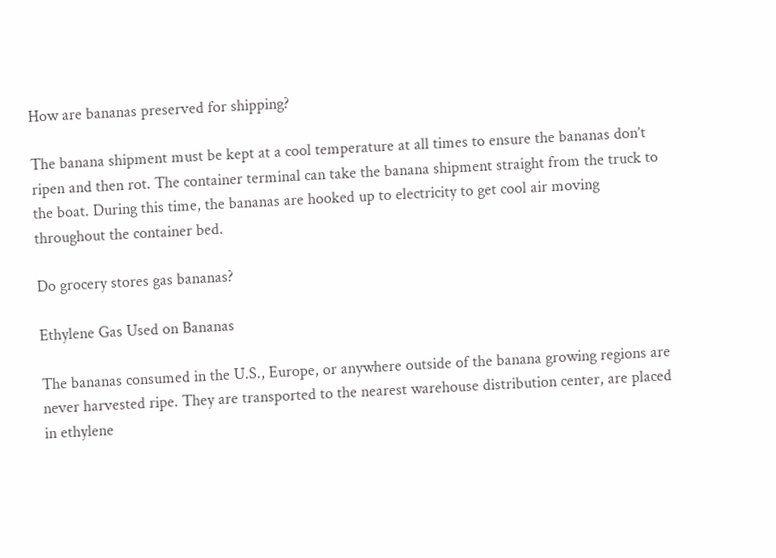How are bananas preserved for shipping?

The banana shipment must be kept at a cool temperature at all times to ensure the bananas don’t ripen and then rot. The container terminal can take the banana shipment straight from the truck to the boat. During this time, the bananas are hooked up to electricity to get cool air moving throughout the container bed.

Do grocery stores gas bananas?

Ethylene Gas Used on Bananas

The bananas consumed in the U.S., Europe, or anywhere outside of the banana growing regions are never harvested ripe. They are transported to the nearest warehouse distribution center, are placed in ethylene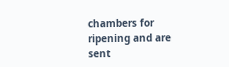chambers for ripening and are sent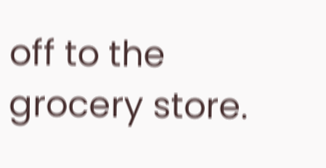off to the grocery store.